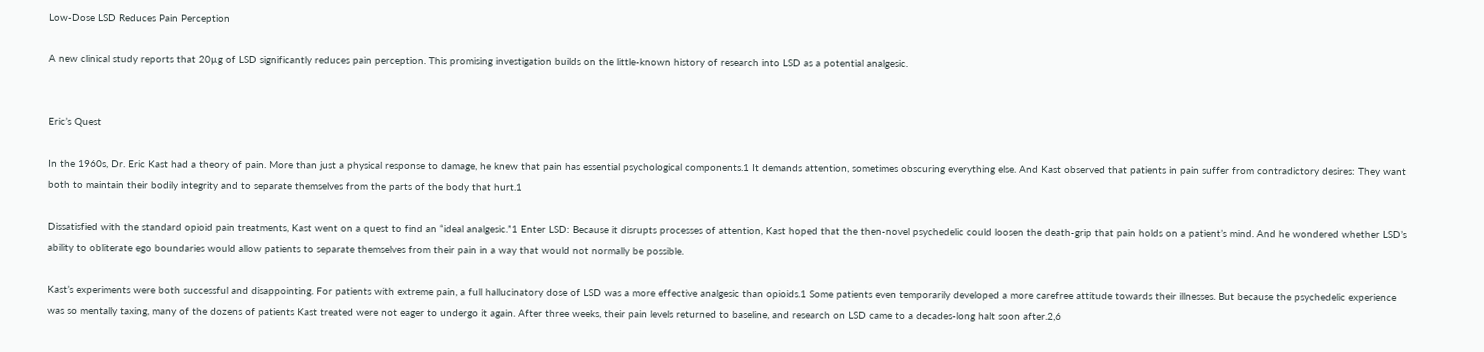Low-Dose LSD Reduces Pain Perception

A new clinical study reports that 20µg of LSD significantly reduces pain perception. This promising investigation builds on the little-known history of research into LSD as a potential analgesic.


Eric’s Quest

In the 1960s, Dr. Eric Kast had a theory of pain. More than just a physical response to damage, he knew that pain has essential psychological components.1 It demands attention, sometimes obscuring everything else. And Kast observed that patients in pain suffer from contradictory desires: They want both to maintain their bodily integrity and to separate themselves from the parts of the body that hurt.1

Dissatisfied with the standard opioid pain treatments, Kast went on a quest to find an “ideal analgesic.”1 Enter LSD: Because it disrupts processes of attention, Kast hoped that the then-novel psychedelic could loosen the death-grip that pain holds on a patient’s mind. And he wondered whether LSD’s ability to obliterate ego boundaries would allow patients to separate themselves from their pain in a way that would not normally be possible.

Kast’s experiments were both successful and disappointing. For patients with extreme pain, a full hallucinatory dose of LSD was a more effective analgesic than opioids.1 Some patients even temporarily developed a more carefree attitude towards their illnesses. But because the psychedelic experience was so mentally taxing, many of the dozens of patients Kast treated were not eager to undergo it again. After three weeks, their pain levels returned to baseline, and research on LSD came to a decades-long halt soon after.2,6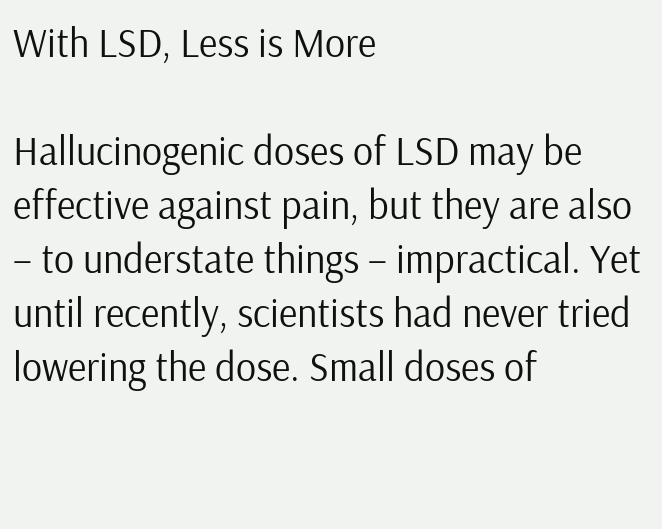With LSD, Less is More

Hallucinogenic doses of LSD may be effective against pain, but they are also – to understate things – impractical. Yet until recently, scientists had never tried lowering the dose. Small doses of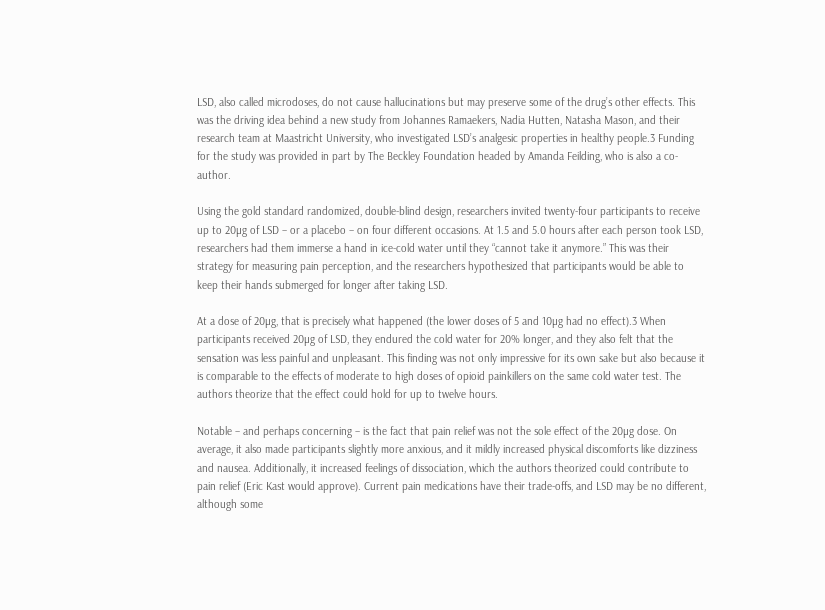LSD, also called microdoses, do not cause hallucinations but may preserve some of the drug’s other effects. This was the driving idea behind a new study from Johannes Ramaekers, Nadia Hutten, Natasha Mason, and their research team at Maastricht University, who investigated LSD’s analgesic properties in healthy people.3 Funding for the study was provided in part by The Beckley Foundation headed by Amanda Feilding, who is also a co-author.

Using the gold standard randomized, double-blind design, researchers invited twenty-four participants to receive up to 20µg of LSD – or a placebo – on four different occasions. At 1.5 and 5.0 hours after each person took LSD, researchers had them immerse a hand in ice-cold water until they “cannot take it anymore.” This was their strategy for measuring pain perception, and the researchers hypothesized that participants would be able to keep their hands submerged for longer after taking LSD.

At a dose of 20µg, that is precisely what happened (the lower doses of 5 and 10µg had no effect).3 When participants received 20µg of LSD, they endured the cold water for 20% longer, and they also felt that the sensation was less painful and unpleasant. This finding was not only impressive for its own sake but also because it is comparable to the effects of moderate to high doses of opioid painkillers on the same cold water test. The authors theorize that the effect could hold for up to twelve hours.

Notable – and perhaps concerning – is the fact that pain relief was not the sole effect of the 20µg dose. On average, it also made participants slightly more anxious, and it mildly increased physical discomforts like dizziness and nausea. Additionally, it increased feelings of dissociation, which the authors theorized could contribute to pain relief (Eric Kast would approve). Current pain medications have their trade-offs, and LSD may be no different, although some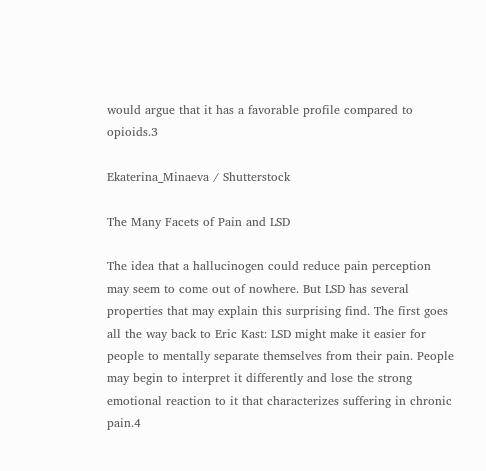would argue that it has a favorable profile compared to opioids.3

Ekaterina_Minaeva / Shutterstock

The Many Facets of Pain and LSD

The idea that a hallucinogen could reduce pain perception may seem to come out of nowhere. But LSD has several properties that may explain this surprising find. The first goes all the way back to Eric Kast: LSD might make it easier for people to mentally separate themselves from their pain. People may begin to interpret it differently and lose the strong emotional reaction to it that characterizes suffering in chronic pain.4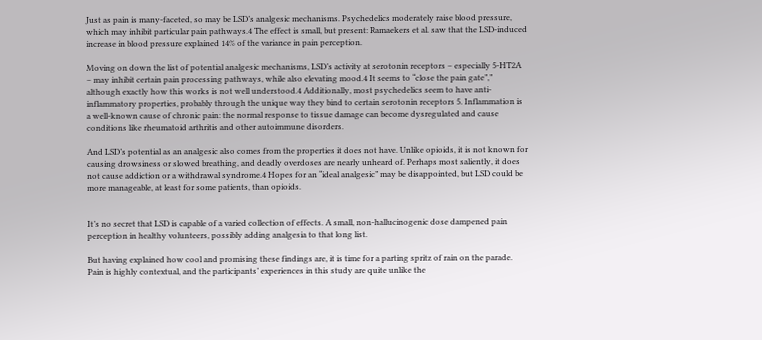Just as pain is many-faceted, so may be LSD’s analgesic mechanisms. Psychedelics moderately raise blood pressure, which may inhibit particular pain pathways.4 The effect is small, but present: Ramaekers et al. saw that the LSD-induced increase in blood pressure explained 14% of the variance in pain perception.

Moving on down the list of potential analgesic mechanisms, LSD’s activity at serotonin receptors – especially 5-HT2A – may inhibit certain pain processing pathways, while also elevating mood.4 It seems to “close the pain gate”,” although exactly how this works is not well understood.4 Additionally, most psychedelics seem to have anti-inflammatory properties, probably through the unique way they bind to certain serotonin receptors 5. Inflammation is a well-known cause of chronic pain: the normal response to tissue damage can become dysregulated and cause conditions like rheumatoid arthritis and other autoimmune disorders.

And LSD’s potential as an analgesic also comes from the properties it does not have. Unlike opioids, it is not known for causing drowsiness or slowed breathing, and deadly overdoses are nearly unheard of. Perhaps most saliently, it does not cause addiction or a withdrawal syndrome.4 Hopes for an “ideal analgesic” may be disappointed, but LSD could be more manageable, at least for some patients, than opioids.


It’s no secret that LSD is capable of a varied collection of effects. A small, non-hallucinogenic dose dampened pain perception in healthy volunteers, possibly adding analgesia to that long list.

But having explained how cool and promising these findings are, it is time for a parting spritz of rain on the parade. Pain is highly contextual, and the participants’ experiences in this study are quite unlike the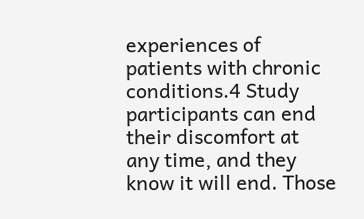experiences of patients with chronic conditions.4 Study participants can end their discomfort at any time, and they know it will end. Those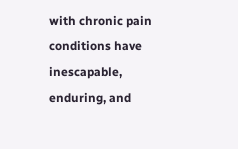with chronic pain conditions have inescapable, enduring, and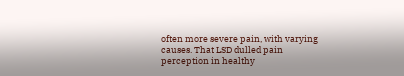often more severe pain, with varying causes. That LSD dulled pain perception in healthy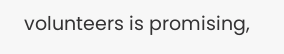volunteers is promising,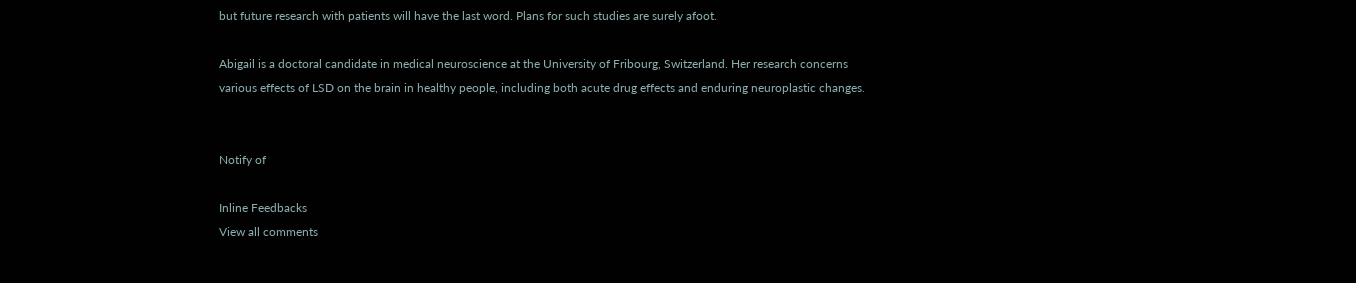but future research with patients will have the last word. Plans for such studies are surely afoot.

Abigail is a doctoral candidate in medical neuroscience at the University of Fribourg, Switzerland. Her research concerns various effects of LSD on the brain in healthy people, including both acute drug effects and enduring neuroplastic changes.


Notify of

Inline Feedbacks
View all comments